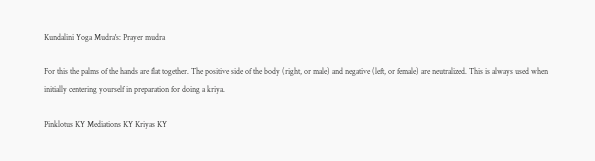Kundalini Yoga Mudra's: Prayer mudra

For this the palms of the hands are flat together. The positive side of the body (right, or male) and negative (left, or female) are neutralized. This is always used when initially centering yourself in preparation for doing a kriya.

Pinklotus KY Mediations KY Kriyas KY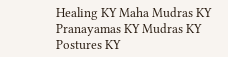Healing KY Maha Mudras KY Pranayamas KY Mudras KY Postures KY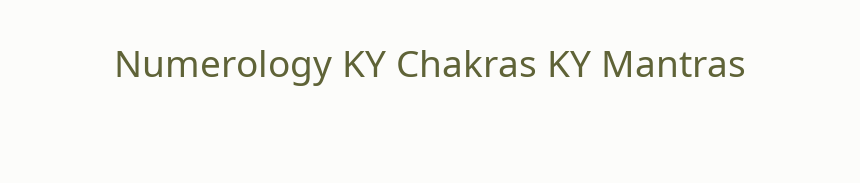Numerology KY Chakras KY Mantras